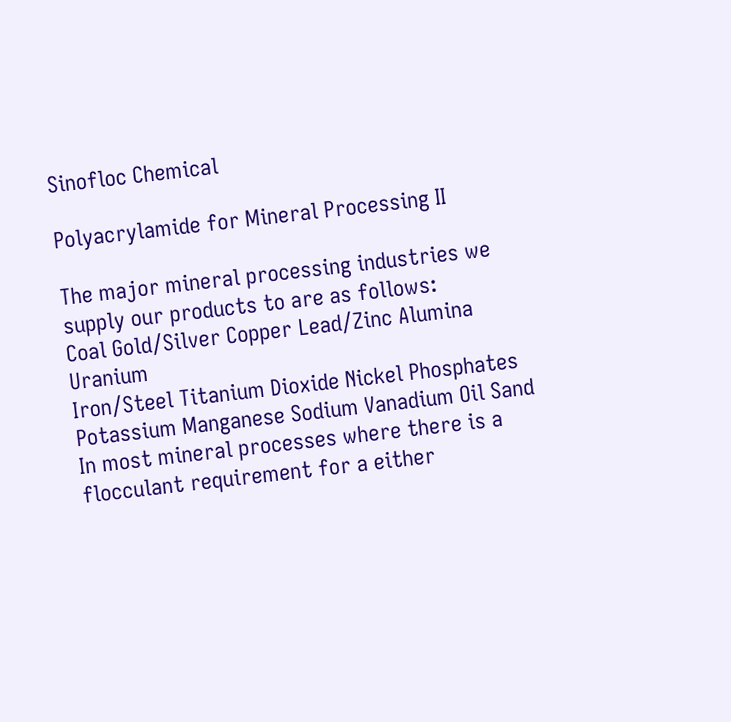Sinofloc Chemical

Polyacrylamide for Mineral Processing Ⅱ

The major mineral processing industries we supply our products to are as follows:
Coal Gold/Silver Copper Lead/Zinc Alumina Uranium
Iron/Steel Titanium Dioxide Nickel Phosphates Potassium Manganese Sodium Vanadium Oil Sand
In most mineral processes where there is a flocculant requirement for a either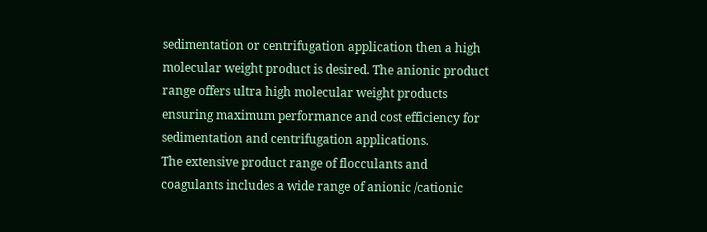sedimentation or centrifugation application then a high molecular weight product is desired. The anionic product range offers ultra high molecular weight products ensuring maximum performance and cost efficiency for sedimentation and centrifugation applications.
The extensive product range of flocculants and coagulants includes a wide range of anionic /cationic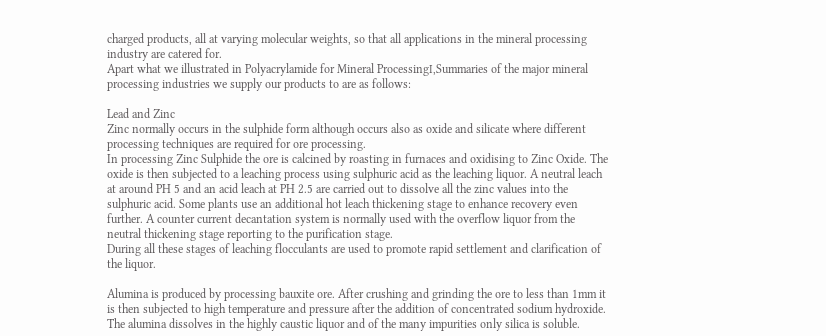charged products, all at varying molecular weights, so that all applications in the mineral processing industry are catered for.
Apart what we illustrated in Polyacrylamide for Mineral ProcessingⅠ,Summaries of the major mineral processing industries we supply our products to are as follows:

Lead and Zinc
Zinc normally occurs in the sulphide form although occurs also as oxide and silicate where different processing techniques are required for ore processing.
In processing Zinc Sulphide the ore is calcined by roasting in furnaces and oxidising to Zinc Oxide. The oxide is then subjected to a leaching process using sulphuric acid as the leaching liquor. A neutral leach at around PH 5 and an acid leach at PH 2.5 are carried out to dissolve all the zinc values into the sulphuric acid. Some plants use an additional hot leach thickening stage to enhance recovery even further. A counter current decantation system is normally used with the overflow liquor from the neutral thickening stage reporting to the purification stage.
During all these stages of leaching flocculants are used to promote rapid settlement and clarification of the liquor.

Alumina is produced by processing bauxite ore. After crushing and grinding the ore to less than 1mm it is then subjected to high temperature and pressure after the addition of concentrated sodium hydroxide. The alumina dissolves in the highly caustic liquor and of the many impurities only silica is soluble.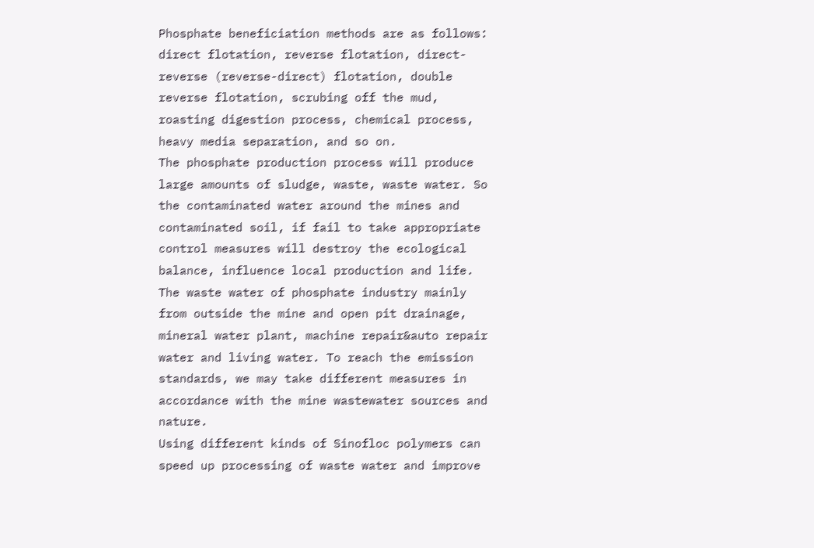Phosphate beneficiation methods are as follows: direct flotation, reverse flotation, direct-reverse (reverse-direct) flotation, double reverse flotation, scrubing off the mud, roasting digestion process, chemical process, heavy media separation, and so on.
The phosphate production process will produce large amounts of sludge, waste, waste water. So the contaminated water around the mines and contaminated soil, if fail to take appropriate control measures will destroy the ecological balance, influence local production and life.
The waste water of phosphate industry mainly from outside the mine and open pit drainage, mineral water plant, machine repair&auto repair water and living water. To reach the emission standards, we may take different measures in accordance with the mine wastewater sources and nature.
Using different kinds of Sinofloc polymers can speed up processing of waste water and improve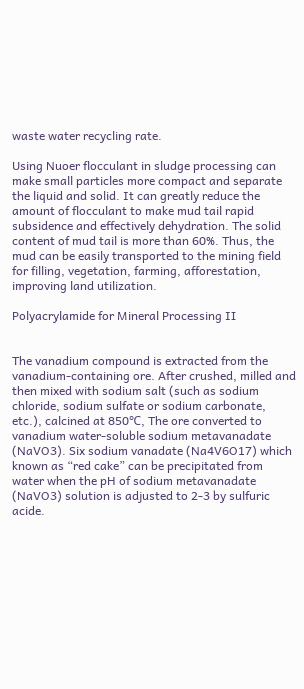waste water recycling rate.

Using Nuoer flocculant in sludge processing can make small particles more compact and separate the liquid and solid. It can greatly reduce the amount of flocculant to make mud tail rapid subsidence and effectively dehydration. The solid content of mud tail is more than 60%. Thus, the mud can be easily transported to the mining field for filling, vegetation, farming, afforestation, improving land utilization.

Polyacrylamide for Mineral Processing Ⅱ


The vanadium compound is extracted from the vanadium-containing ore. After crushed, milled and then mixed with sodium salt (such as sodium chloride, sodium sulfate or sodium carbonate, etc.), calcined at 850℃, The ore converted to vanadium water-soluble sodium metavanadate (NaVO3). Six sodium vanadate (Na4V6O17) which known as “red cake” can be precipitated from water when the pH of sodium metavanadate (NaVO3) solution is adjusted to 2-3 by sulfuric acide.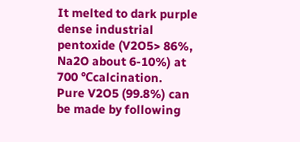It melted to dark purple dense industrial pentoxide (V2O5> 86%, Na2O about 6-10%) at 700 ℃calcination.
Pure V2O5 (99.8%) can be made by following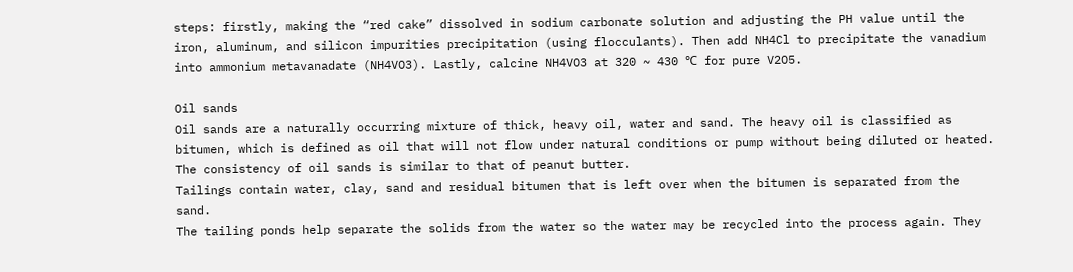steps: firstly, making the “red cake” dissolved in sodium carbonate solution and adjusting the PH value until the iron, aluminum, and silicon impurities precipitation (using flocculants). Then add NH4Cl to precipitate the vanadium into ammonium metavanadate (NH4VO3). Lastly, calcine NH4VO3 at 320 ~ 430 ℃ for pure V2O5.

Oil sands
Oil sands are a naturally occurring mixture of thick, heavy oil, water and sand. The heavy oil is classified as bitumen, which is defined as oil that will not flow under natural conditions or pump without being diluted or heated. The consistency of oil sands is similar to that of peanut butter.
Tailings contain water, clay, sand and residual bitumen that is left over when the bitumen is separated from the sand.
The tailing ponds help separate the solids from the water so the water may be recycled into the process again. They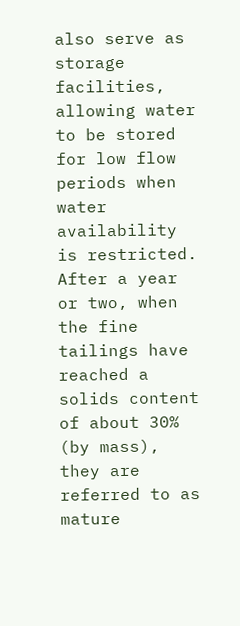also serve as storage facilities, allowing water to be stored for low flow periods when water availability is restricted.
After a year or two, when the fine tailings have reached a solids content of about 30% (by mass), they are referred to as mature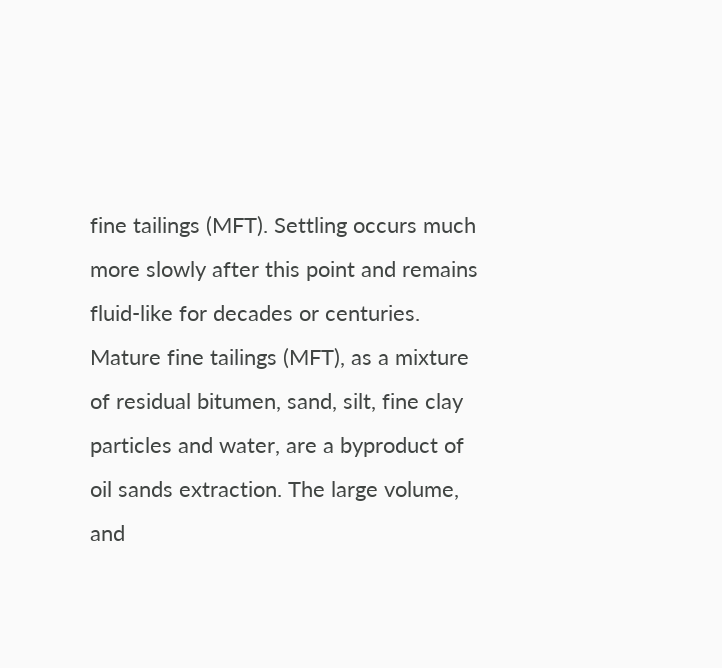fine tailings (MFT). Settling occurs much more slowly after this point and remains fluid-like for decades or centuries.
Mature fine tailings (MFT), as a mixture of residual bitumen, sand, silt, fine clay particles and water, are a byproduct of oil sands extraction. The large volume, and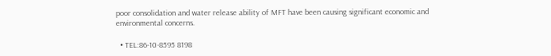poor consolidation and water release ability of MFT have been causing significant economic and environmental concerns.

  • TEL:86-10-8595 8198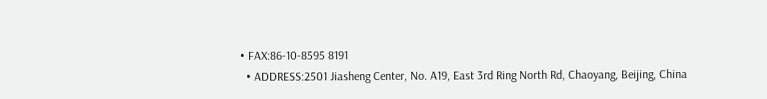• FAX:86-10-8595 8191
  • ADDRESS:2501 Jiasheng Center, No. A19, East 3rd Ring North Rd, Chaoyang, Beijing, China